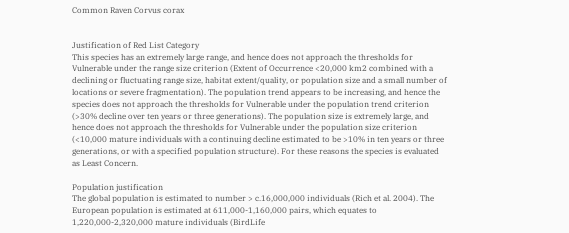Common Raven Corvus corax


Justification of Red List Category
This species has an extremely large range, and hence does not approach the thresholds for Vulnerable under the range size criterion (Extent of Occurrence <20,000 km2 combined with a declining or fluctuating range size, habitat extent/quality, or population size and a small number of locations or severe fragmentation). The population trend appears to be increasing, and hence the species does not approach the thresholds for Vulnerable under the population trend criterion (>30% decline over ten years or three generations). The population size is extremely large, and hence does not approach the thresholds for Vulnerable under the population size criterion (<10,000 mature individuals with a continuing decline estimated to be >10% in ten years or three generations, or with a specified population structure). For these reasons the species is evaluated as Least Concern.

Population justification
The global population is estimated to number > c.16,000,000 individuals (Rich et al. 2004). The European population is estimated at 611,000-1,160,000 pairs, which equates to 1,220,000-2,320,000 mature individuals (BirdLife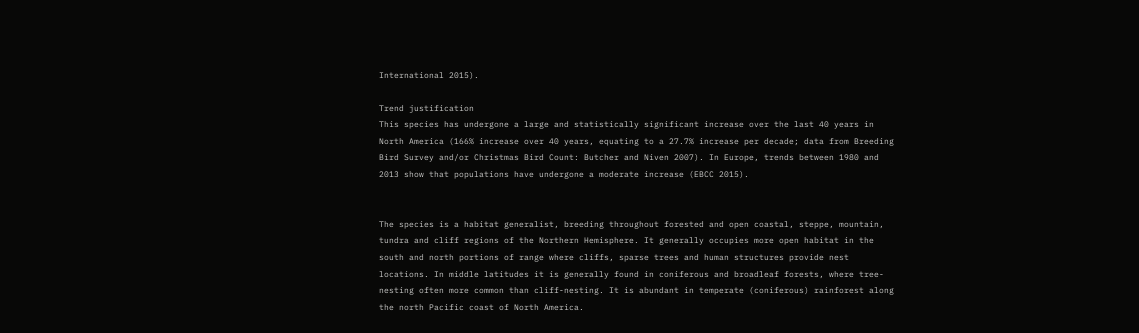International 2015).

Trend justification
This species has undergone a large and statistically significant increase over the last 40 years in North America (166% increase over 40 years, equating to a 27.7% increase per decade; data from Breeding Bird Survey and/or Christmas Bird Count: Butcher and Niven 2007). In Europe, trends between 1980 and 2013 show that populations have undergone a moderate increase (EBCC 2015).


The species is a habitat generalist, breeding throughout forested and open coastal, steppe, mountain, tundra and cliff regions of the Northern Hemisphere. It generally occupies more open habitat in the south and north portions of range where cliffs, sparse trees and human structures provide nest locations. In middle latitudes it is generally found in coniferous and broadleaf forests, where tree-nesting often more common than cliff-nesting. It is abundant in temperate (coniferous) rainforest along the north Pacific coast of North America.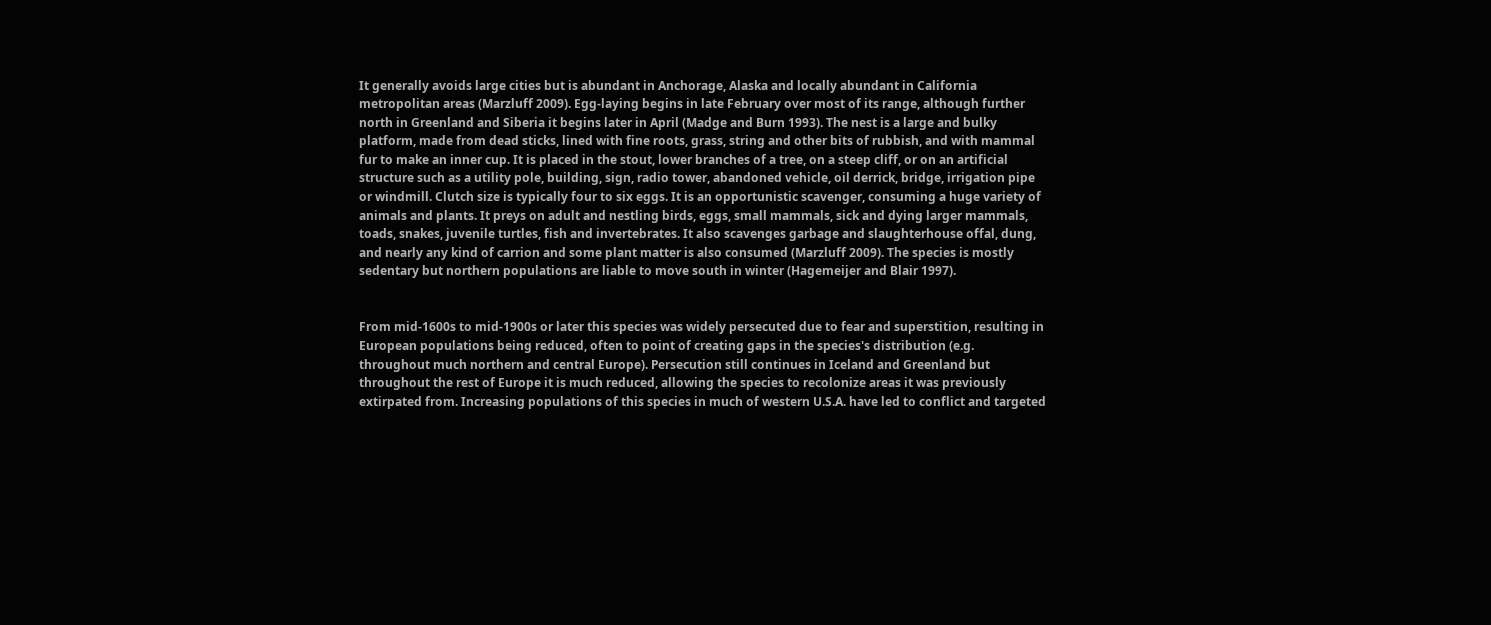It generally avoids large cities but is abundant in Anchorage, Alaska and locally abundant in California metropolitan areas (Marzluff 2009). Egg-laying begins in late February over most of its range, although further north in Greenland and Siberia it begins later in April (Madge and Burn 1993). The nest is a large and bulky platform, made from dead sticks, lined with fine roots, grass, string and other bits of rubbish, and with mammal fur to make an inner cup. It is placed in the stout, lower branches of a tree, on a steep cliff, or on an artificial structure such as a utility pole, building, sign, radio tower, abandoned vehicle, oil derrick, bridge, irrigation pipe or windmill. Clutch size is typically four to six eggs. It is an opportunistic scavenger, consuming a huge variety of animals and plants. It preys on adult and nestling birds, eggs, small mammals, sick and dying larger mammals, toads, snakes, juvenile turtles, fish and invertebrates. It also scavenges garbage and slaughterhouse offal, dung, and nearly any kind of carrion and some plant matter is also consumed (Marzluff 2009). The species is mostly sedentary but northern populations are liable to move south in winter (Hagemeijer and Blair 1997).


From mid-1600s to mid-1900s or later this species was widely persecuted due to fear and superstition, resulting in European populations being reduced, often to point of creating gaps in the species's distribution (e.g. throughout much northern and central Europe). Persecution still continues in Iceland and Greenland but throughout the rest of Europe it is much reduced, allowing the species to recolonize areas it was previously extirpated from. Increasing populations of this species in much of western U.S.A. have led to conflict and targeted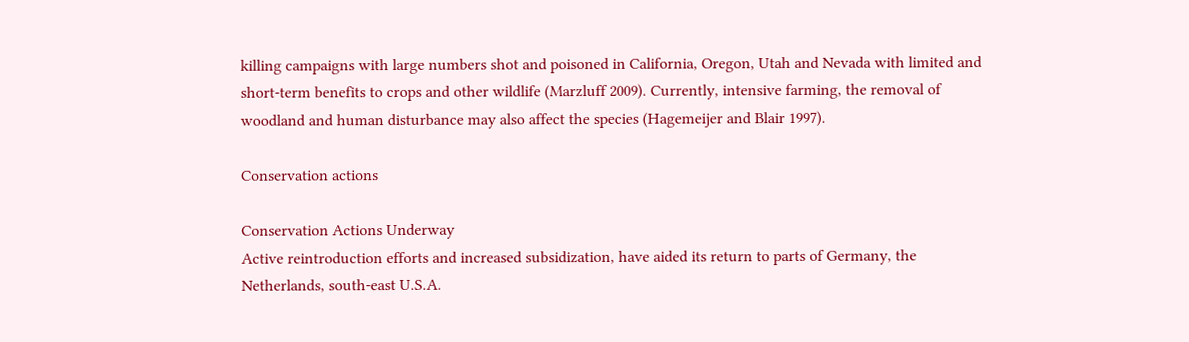killing campaigns with large numbers shot and poisoned in California, Oregon, Utah and Nevada with limited and short-term benefits to crops and other wildlife (Marzluff 2009). Currently, intensive farming, the removal of woodland and human disturbance may also affect the species (Hagemeijer and Blair 1997).

Conservation actions

Conservation Actions Underway
Active reintroduction efforts and increased subsidization, have aided its return to parts of Germany, the Netherlands, south-east U.S.A.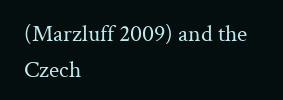(Marzluff 2009) and the Czech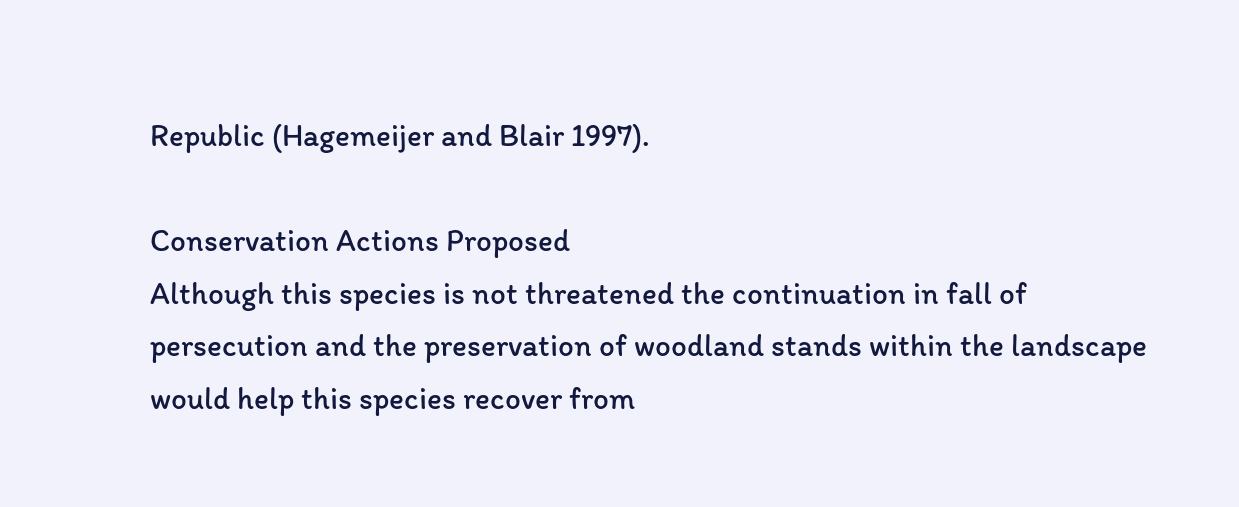Republic (Hagemeijer and Blair 1997).

Conservation Actions Proposed
Although this species is not threatened the continuation in fall of persecution and the preservation of woodland stands within the landscape would help this species recover from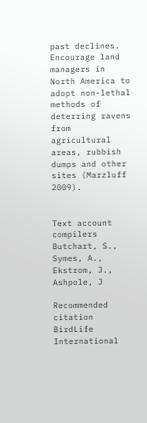past declines. Encourage land managers in North America to adopt non-lethal methods of deterring ravens from agricultural areas, rubbish dumps and other sites (Marzluff 2009).


Text account compilers
Butchart, S., Symes, A., Ekstrom, J., Ashpole, J

Recommended citation
BirdLife International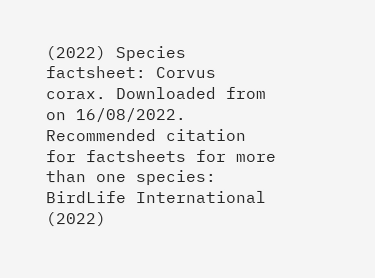(2022) Species factsheet: Corvus corax. Downloaded from on 16/08/2022. Recommended citation for factsheets for more than one species: BirdLife International (2022)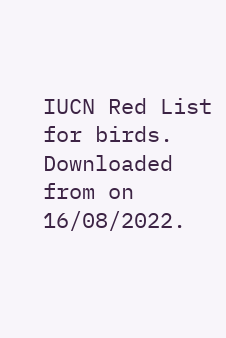IUCN Red List for birds. Downloaded from on 16/08/2022.